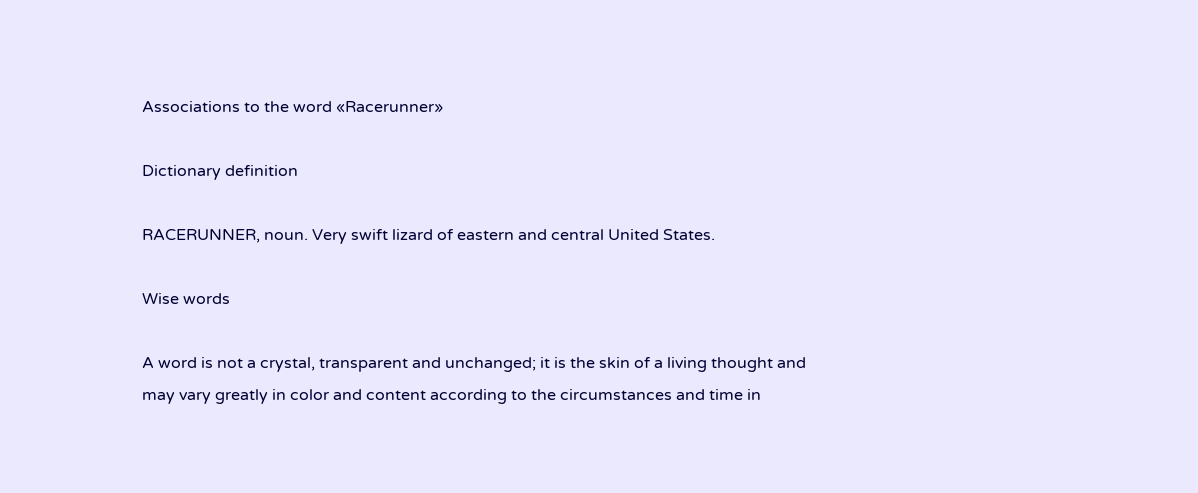Associations to the word «Racerunner»

Dictionary definition

RACERUNNER, noun. Very swift lizard of eastern and central United States.

Wise words

A word is not a crystal, transparent and unchanged; it is the skin of a living thought and may vary greatly in color and content according to the circumstances and time in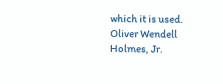which it is used.
Oliver Wendell Holmes, Jr.